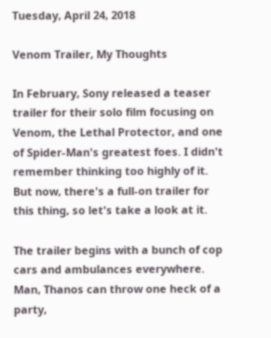Tuesday, April 24, 2018

Venom Trailer, My Thoughts

In February, Sony released a teaser trailer for their solo film focusing on Venom, the Lethal Protector, and one of Spider-Man's greatest foes. I didn't remember thinking too highly of it. But now, there's a full-on trailer for this thing, so let's take a look at it.

The trailer begins with a bunch of cop cars and ambulances everywhere. Man, Thanos can throw one heck of a party,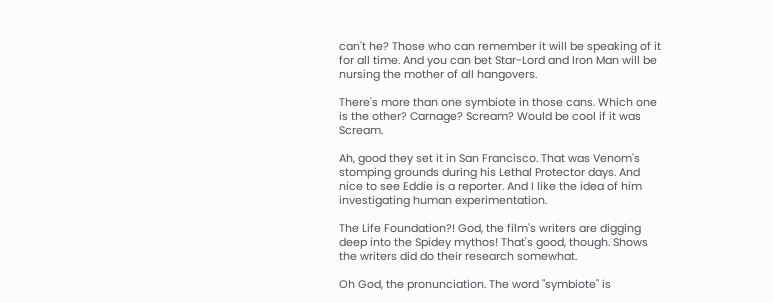can't he? Those who can remember it will be speaking of it for all time. And you can bet Star-Lord and Iron Man will be nursing the mother of all hangovers.

There's more than one symbiote in those cans. Which one is the other? Carnage? Scream? Would be cool if it was Scream.

Ah, good they set it in San Francisco. That was Venom's stomping grounds during his Lethal Protector days. And nice to see Eddie is a reporter. And I like the idea of him investigating human experimentation.

The Life Foundation?! God, the film's writers are digging deep into the Spidey mythos! That's good, though. Shows the writers did do their research somewhat.

Oh God, the pronunciation. The word "symbiote" is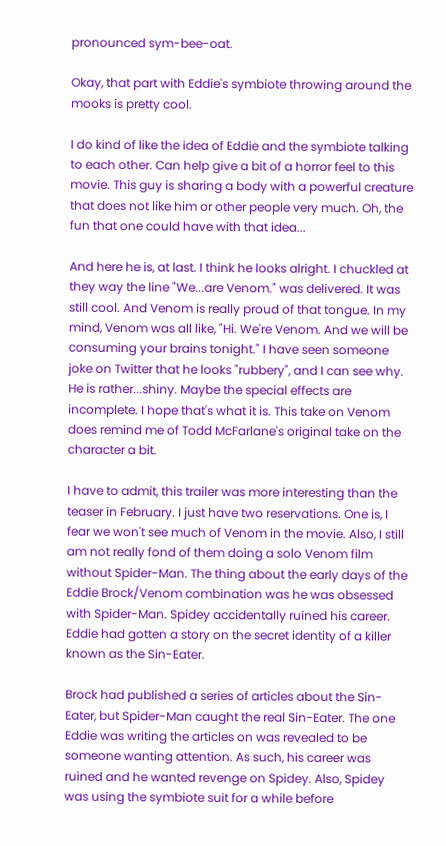pronounced sym-bee-oat.

Okay, that part with Eddie's symbiote throwing around the mooks is pretty cool.

I do kind of like the idea of Eddie and the symbiote talking to each other. Can help give a bit of a horror feel to this movie. This guy is sharing a body with a powerful creature that does not like him or other people very much. Oh, the fun that one could have with that idea...

And here he is, at last. I think he looks alright. I chuckled at they way the line "We...are Venom." was delivered. It was still cool. And Venom is really proud of that tongue. In my mind, Venom was all like, "Hi. We're Venom. And we will be consuming your brains tonight." I have seen someone joke on Twitter that he looks "rubbery", and I can see why. He is rather...shiny. Maybe the special effects are incomplete. I hope that's what it is. This take on Venom does remind me of Todd McFarlane's original take on the character a bit.

I have to admit, this trailer was more interesting than the teaser in February. I just have two reservations. One is, I fear we won't see much of Venom in the movie. Also, I still am not really fond of them doing a solo Venom film without Spider-Man. The thing about the early days of the Eddie Brock/Venom combination was he was obsessed with Spider-Man. Spidey accidentally ruined his career. Eddie had gotten a story on the secret identity of a killer known as the Sin-Eater.

Brock had published a series of articles about the Sin-Eater, but Spider-Man caught the real Sin-Eater. The one Eddie was writing the articles on was revealed to be someone wanting attention. As such, his career was ruined and he wanted revenge on Spidey. Also, Spidey was using the symbiote suit for a while before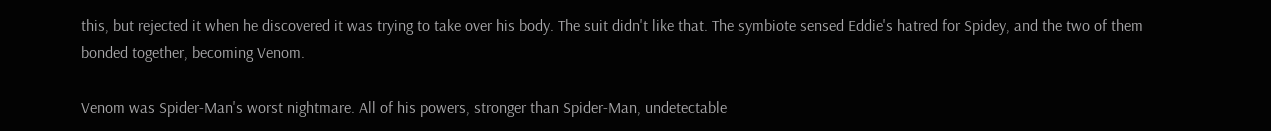this, but rejected it when he discovered it was trying to take over his body. The suit didn't like that. The symbiote sensed Eddie's hatred for Spidey, and the two of them bonded together, becoming Venom.

Venom was Spider-Man's worst nightmare. All of his powers, stronger than Spider-Man, undetectable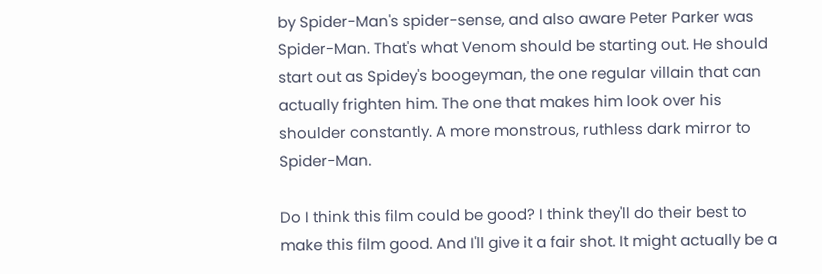by Spider-Man's spider-sense, and also aware Peter Parker was Spider-Man. That's what Venom should be starting out. He should start out as Spidey's boogeyman, the one regular villain that can actually frighten him. The one that makes him look over his shoulder constantly. A more monstrous, ruthless dark mirror to Spider-Man.

Do I think this film could be good? I think they'll do their best to make this film good. And I'll give it a fair shot. It might actually be a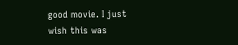good movie. I just wish this was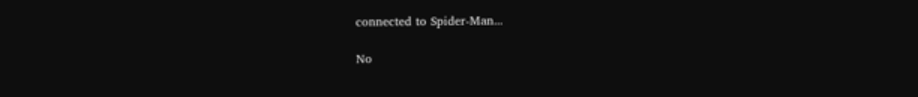connected to Spider-Man...

No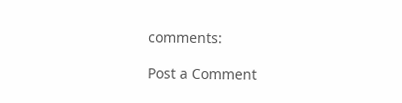comments:

Post a Comment